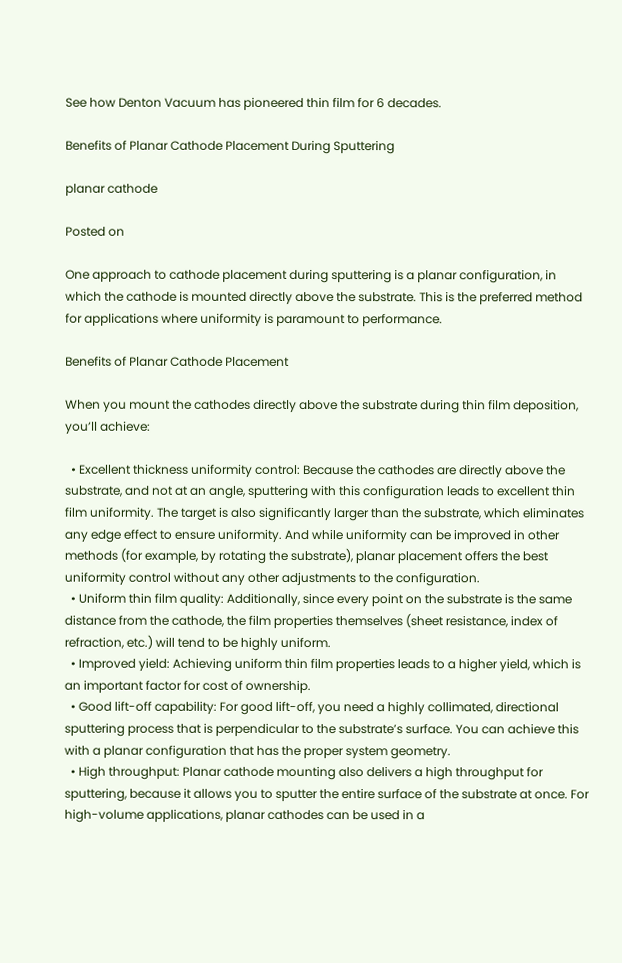See how Denton Vacuum has pioneered thin film for 6 decades.

Benefits of Planar Cathode Placement During Sputtering

planar cathode

Posted on

One approach to cathode placement during sputtering is a planar configuration, in which the cathode is mounted directly above the substrate. This is the preferred method for applications where uniformity is paramount to performance.

Benefits of Planar Cathode Placement

When you mount the cathodes directly above the substrate during thin film deposition, you’ll achieve:

  • Excellent thickness uniformity control: Because the cathodes are directly above the substrate, and not at an angle, sputtering with this configuration leads to excellent thin film uniformity. The target is also significantly larger than the substrate, which eliminates any edge effect to ensure uniformity. And while uniformity can be improved in other methods (for example, by rotating the substrate), planar placement offers the best uniformity control without any other adjustments to the configuration.
  • Uniform thin film quality: Additionally, since every point on the substrate is the same distance from the cathode, the film properties themselves (sheet resistance, index of refraction, etc.) will tend to be highly uniform.
  • Improved yield: Achieving uniform thin film properties leads to a higher yield, which is an important factor for cost of ownership.
  • Good lift-off capability: For good lift-off, you need a highly collimated, directional sputtering process that is perpendicular to the substrate’s surface. You can achieve this with a planar configuration that has the proper system geometry.
  • High throughput: Planar cathode mounting also delivers a high throughput for sputtering, because it allows you to sputter the entire surface of the substrate at once. For high-volume applications, planar cathodes can be used in a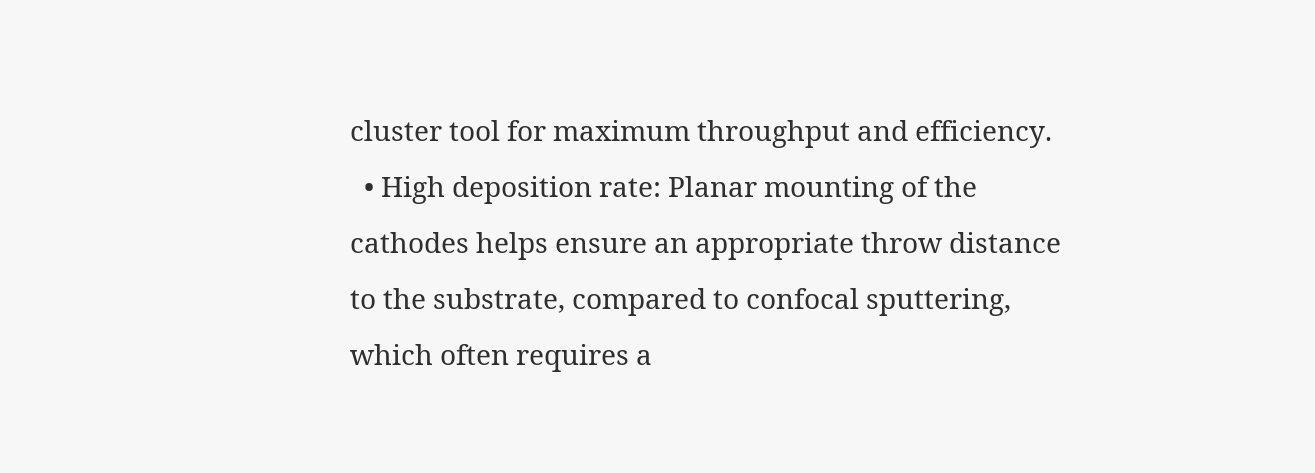cluster tool for maximum throughput and efficiency.
  • High deposition rate: Planar mounting of the cathodes helps ensure an appropriate throw distance to the substrate, compared to confocal sputtering, which often requires a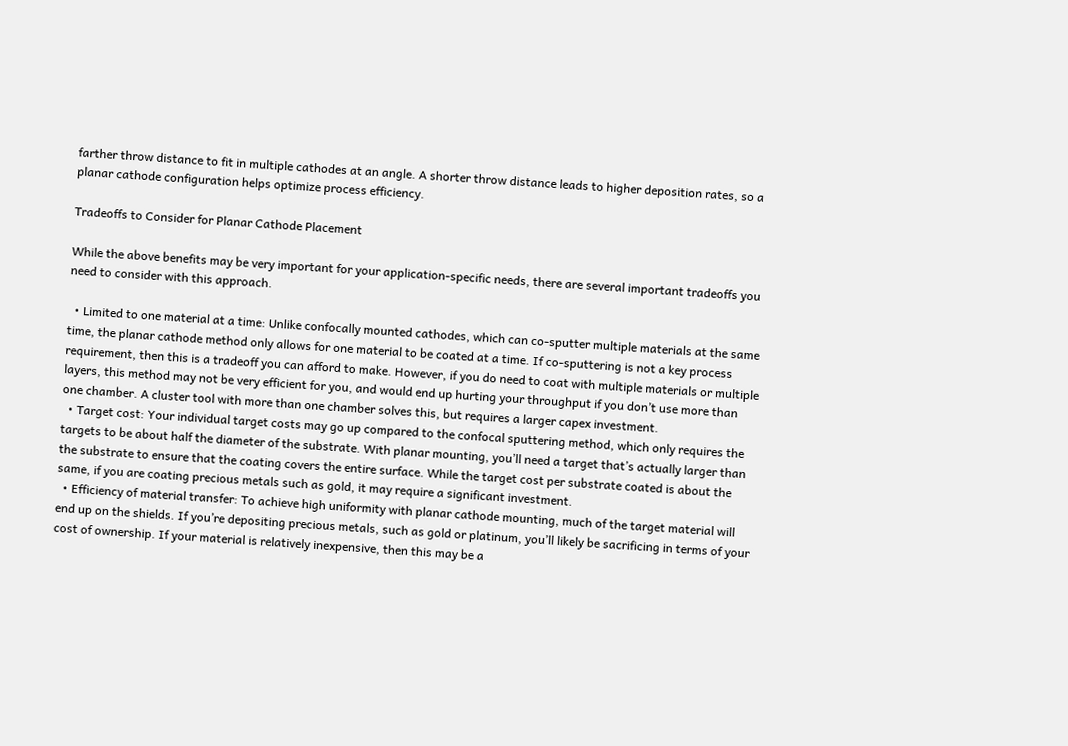farther throw distance to fit in multiple cathodes at an angle. A shorter throw distance leads to higher deposition rates, so a planar cathode configuration helps optimize process efficiency.

Tradeoffs to Consider for Planar Cathode Placement

While the above benefits may be very important for your application-specific needs, there are several important tradeoffs you need to consider with this approach.

  • Limited to one material at a time: Unlike confocally mounted cathodes, which can co-sputter multiple materials at the same time, the planar cathode method only allows for one material to be coated at a time. If co-sputtering is not a key process requirement, then this is a tradeoff you can afford to make. However, if you do need to coat with multiple materials or multiple layers, this method may not be very efficient for you, and would end up hurting your throughput if you don’t use more than one chamber. A cluster tool with more than one chamber solves this, but requires a larger capex investment.
  • Target cost: Your individual target costs may go up compared to the confocal sputtering method, which only requires the targets to be about half the diameter of the substrate. With planar mounting, you’ll need a target that’s actually larger than the substrate to ensure that the coating covers the entire surface. While the target cost per substrate coated is about the same, if you are coating precious metals such as gold, it may require a significant investment.
  • Efficiency of material transfer: To achieve high uniformity with planar cathode mounting, much of the target material will end up on the shields. If you’re depositing precious metals, such as gold or platinum, you’ll likely be sacrificing in terms of your cost of ownership. If your material is relatively inexpensive, then this may be a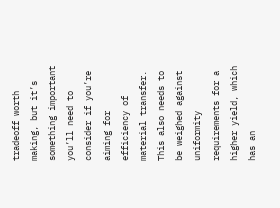tradeoff worth making, but it’s something important you’ll need to consider if you’re aiming for efficiency of material transfer. This also needs to be weighed against uniformity requirements for a higher yield, which has an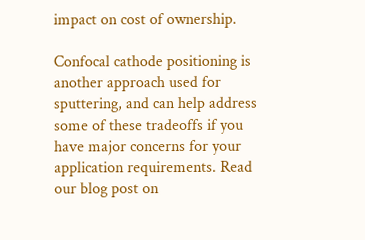impact on cost of ownership.

Confocal cathode positioning is another approach used for sputtering, and can help address some of these tradeoffs if you have major concerns for your application requirements. Read our blog post on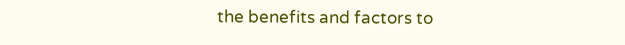the benefits and factors to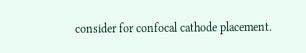consider for confocal cathode placement.